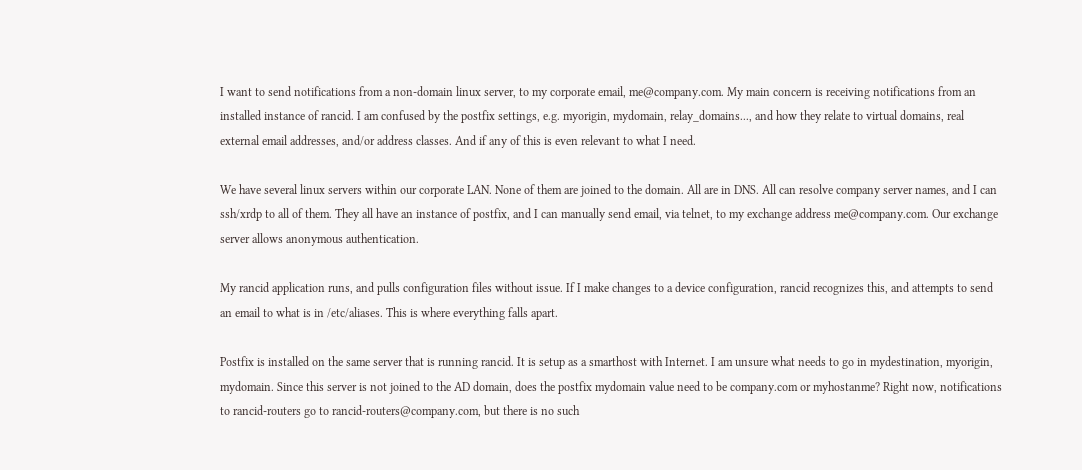I want to send notifications from a non-domain linux server, to my corporate email, me@company.com. My main concern is receiving notifications from an installed instance of rancid. I am confused by the postfix settings, e.g. myorigin, mydomain, relay_domains..., and how they relate to virtual domains, real external email addresses, and/or address classes. And if any of this is even relevant to what I need.

We have several linux servers within our corporate LAN. None of them are joined to the domain. All are in DNS. All can resolve company server names, and I can ssh/xrdp to all of them. They all have an instance of postfix, and I can manually send email, via telnet, to my exchange address me@company.com. Our exchange server allows anonymous authentication.

My rancid application runs, and pulls configuration files without issue. If I make changes to a device configuration, rancid recognizes this, and attempts to send an email to what is in /etc/aliases. This is where everything falls apart.

Postfix is installed on the same server that is running rancid. It is setup as a smarthost with Internet. I am unsure what needs to go in mydestination, myorigin, mydomain. Since this server is not joined to the AD domain, does the postfix mydomain value need to be company.com or myhostanme? Right now, notifications to rancid-routers go to rancid-routers@company.com, but there is no such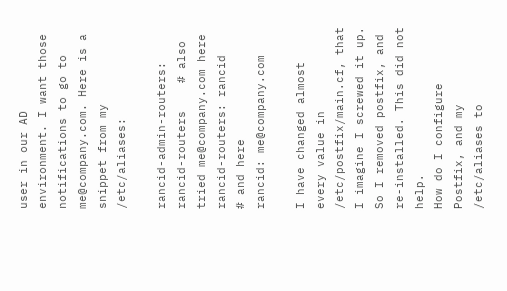user in our AD environment. I want those notifications to go to me@company.com. Here is a snippet from my /etc/aliases:

rancid-admin-routers: rancid-routers    # also tried me@company.com here
rancid-routers: rancid    # and here
rancid: me@company.com

I have changed almost every value in /etc/postfix/main.cf, that I imagine I screwed it up. So I removed postfix, and re-installed. This did not help.
How do I configure Postfix, and my /etc/aliases to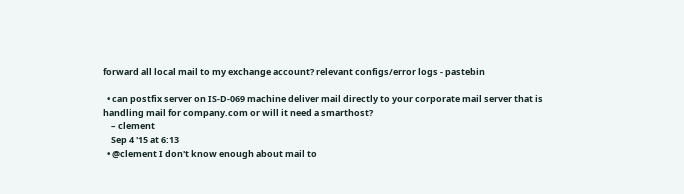forward all local mail to my exchange account? relevant configs/error logs - pastebin

  • can postfix server on IS-D-069 machine deliver mail directly to your corporate mail server that is handling mail for company.com or will it need a smarthost?
    – clement
    Sep 4 '15 at 6:13
  • @clement I don't know enough about mail to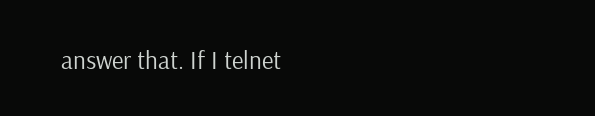answer that. If I telnet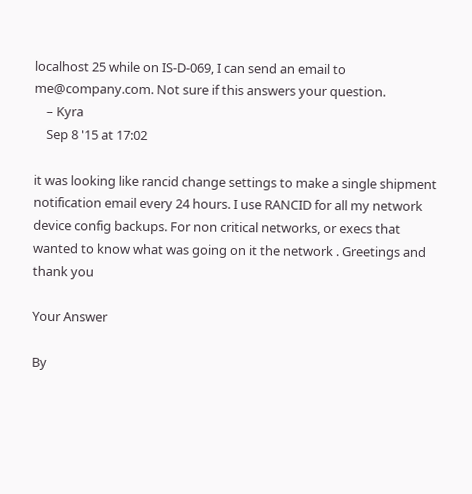localhost 25 while on IS-D-069, I can send an email to me@company.com. Not sure if this answers your question.
    – Kyra
    Sep 8 '15 at 17:02

it was looking like rancid change settings to make a single shipment notification email every 24 hours. I use RANCID for all my network device config backups. For non critical networks, or execs that wanted to know what was going on it the network . Greetings and thank you

Your Answer

By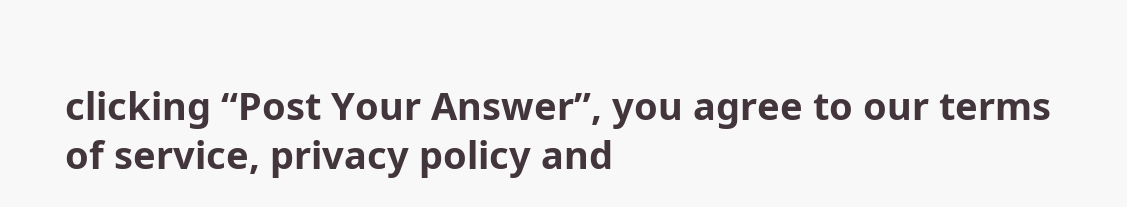clicking “Post Your Answer”, you agree to our terms of service, privacy policy and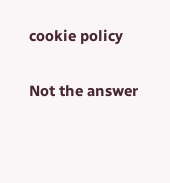cookie policy

Not the answer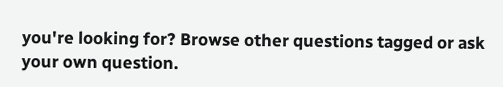you're looking for? Browse other questions tagged or ask your own question.